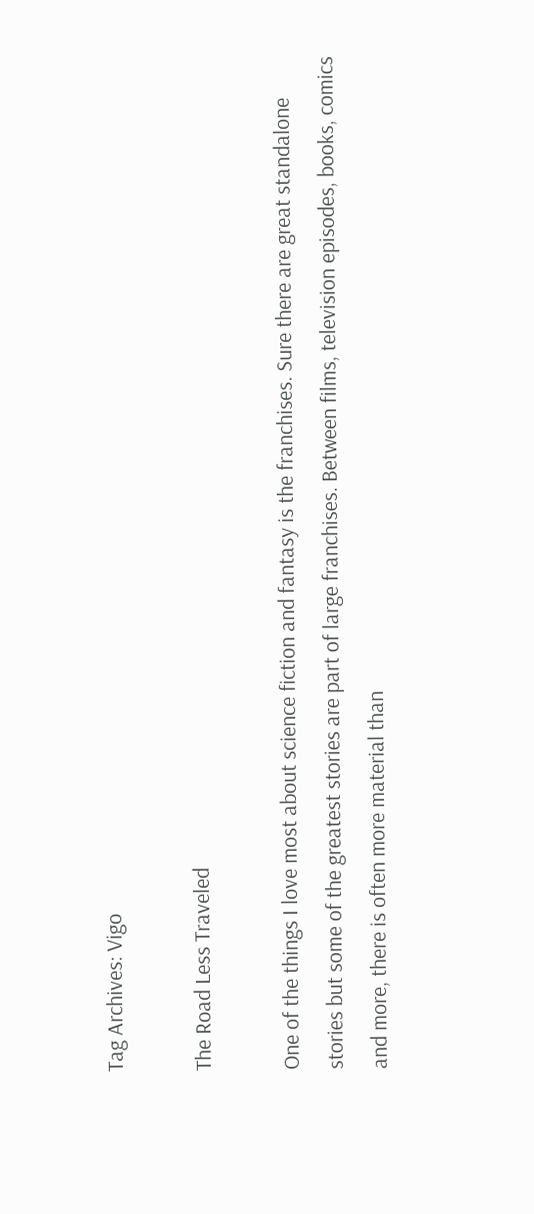Tag Archives: Vigo

The Road Less Traveled

One of the things I love most about science fiction and fantasy is the franchises. Sure there are great standalone stories but some of the greatest stories are part of large franchises. Between films, television episodes, books, comics and more, there is often more material than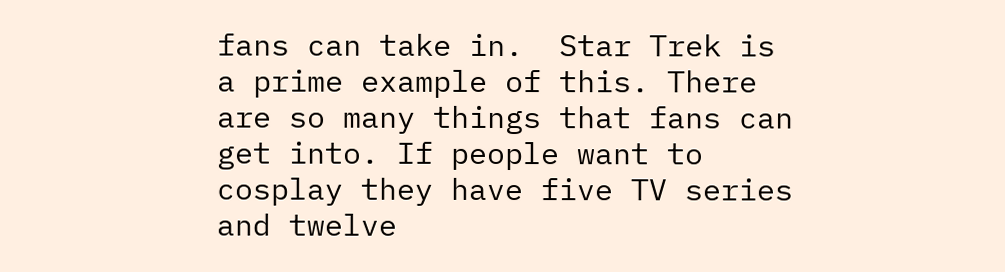fans can take in.  Star Trek is a prime example of this. There are so many things that fans can get into. If people want to cosplay they have five TV series and twelve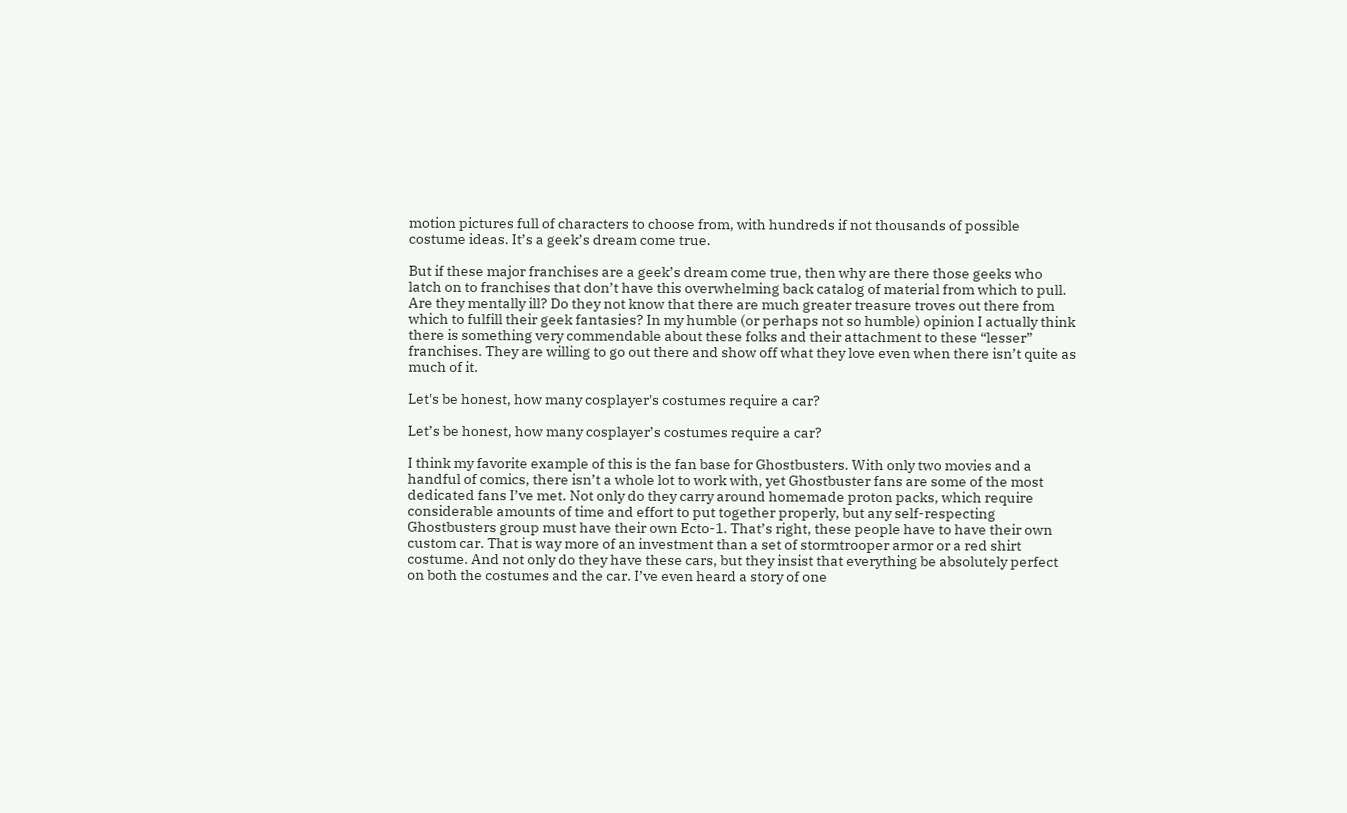motion pictures full of characters to choose from, with hundreds if not thousands of possible costume ideas. It’s a geek’s dream come true.

But if these major franchises are a geek’s dream come true, then why are there those geeks who latch on to franchises that don’t have this overwhelming back catalog of material from which to pull.  Are they mentally ill? Do they not know that there are much greater treasure troves out there from which to fulfill their geek fantasies? In my humble (or perhaps not so humble) opinion I actually think there is something very commendable about these folks and their attachment to these “lesser” franchises. They are willing to go out there and show off what they love even when there isn’t quite as much of it.

Let's be honest, how many cosplayer's costumes require a car?

Let’s be honest, how many cosplayer’s costumes require a car?

I think my favorite example of this is the fan base for Ghostbusters. With only two movies and a handful of comics, there isn’t a whole lot to work with, yet Ghostbuster fans are some of the most dedicated fans I’ve met. Not only do they carry around homemade proton packs, which require considerable amounts of time and effort to put together properly, but any self-respecting Ghostbusters group must have their own Ecto-1. That’s right, these people have to have their own custom car. That is way more of an investment than a set of stormtrooper armor or a red shirt costume. And not only do they have these cars, but they insist that everything be absolutely perfect on both the costumes and the car. I’ve even heard a story of one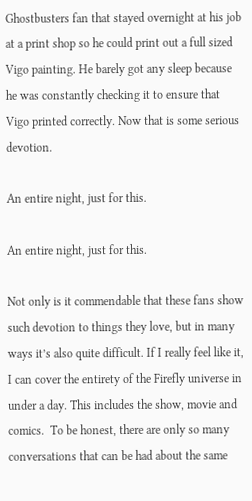Ghostbusters fan that stayed overnight at his job at a print shop so he could print out a full sized Vigo painting. He barely got any sleep because he was constantly checking it to ensure that Vigo printed correctly. Now that is some serious devotion.

An entire night, just for this.

An entire night, just for this.

Not only is it commendable that these fans show such devotion to things they love, but in many ways it’s also quite difficult. If I really feel like it, I can cover the entirety of the Firefly universe in under a day. This includes the show, movie and comics.  To be honest, there are only so many conversations that can be had about the same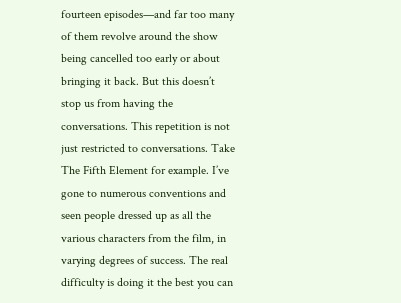fourteen episodes—and far too many of them revolve around the show being cancelled too early or about bringing it back. But this doesn’t stop us from having the conversations. This repetition is not just restricted to conversations. Take The Fifth Element for example. I’ve gone to numerous conventions and seen people dressed up as all the various characters from the film, in varying degrees of success. The real difficulty is doing it the best you can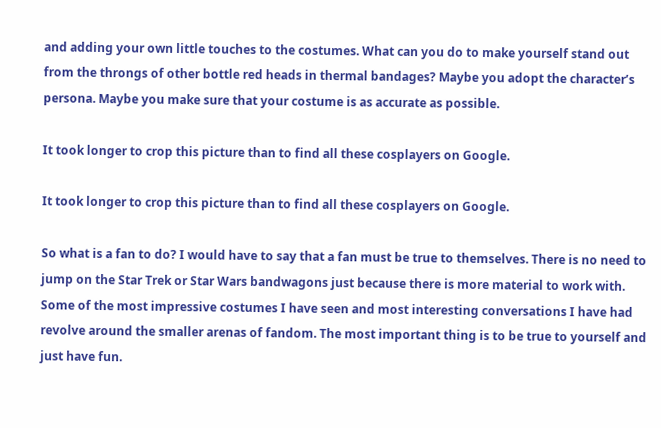and adding your own little touches to the costumes. What can you do to make yourself stand out from the throngs of other bottle red heads in thermal bandages? Maybe you adopt the character’s persona. Maybe you make sure that your costume is as accurate as possible.

It took longer to crop this picture than to find all these cosplayers on Google.

It took longer to crop this picture than to find all these cosplayers on Google.

So what is a fan to do? I would have to say that a fan must be true to themselves. There is no need to jump on the Star Trek or Star Wars bandwagons just because there is more material to work with. Some of the most impressive costumes I have seen and most interesting conversations I have had revolve around the smaller arenas of fandom. The most important thing is to be true to yourself and just have fun.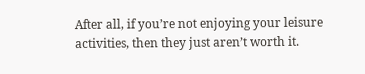After all, if you’re not enjoying your leisure activities, then they just aren’t worth it.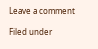Leave a comment

Filed under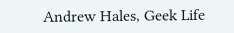Andrew Hales, Geek Life